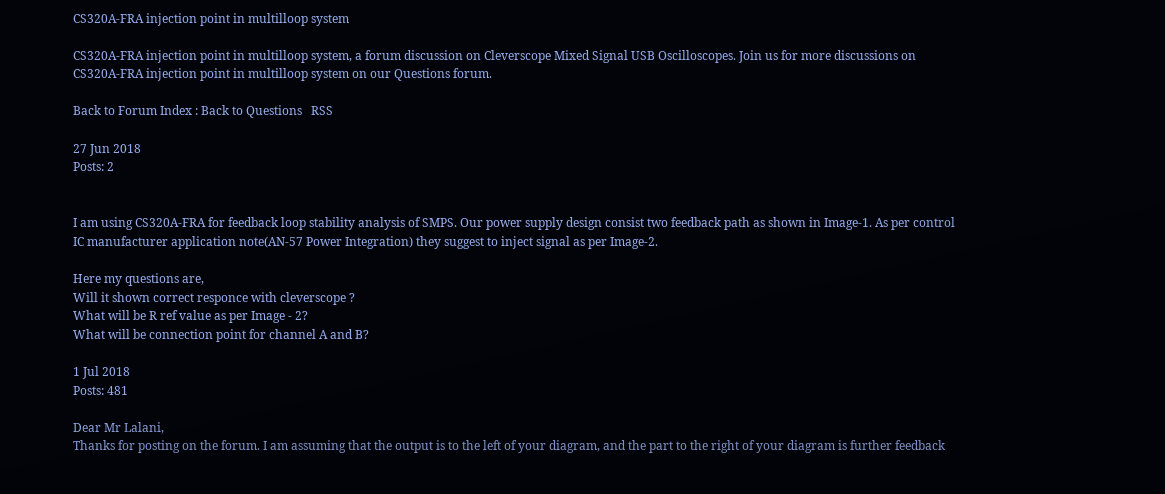CS320A-FRA injection point in multilloop system

CS320A-FRA injection point in multilloop system, a forum discussion on Cleverscope Mixed Signal USB Oscilloscopes. Join us for more discussions on CS320A-FRA injection point in multilloop system on our Questions forum.

Back to Forum Index : Back to Questions   RSS

27 Jun 2018
Posts: 2


I am using CS320A-FRA for feedback loop stability analysis of SMPS. Our power supply design consist two feedback path as shown in Image-1. As per control IC manufacturer application note(AN-57 Power Integration) they suggest to inject signal as per Image-2.

Here my questions are,
Will it shown correct responce with cleverscope ?
What will be R ref value as per Image - 2?
What will be connection point for channel A and B?

1 Jul 2018
Posts: 481

Dear Mr Lalani,
Thanks for posting on the forum. I am assuming that the output is to the left of your diagram, and the part to the right of your diagram is further feedback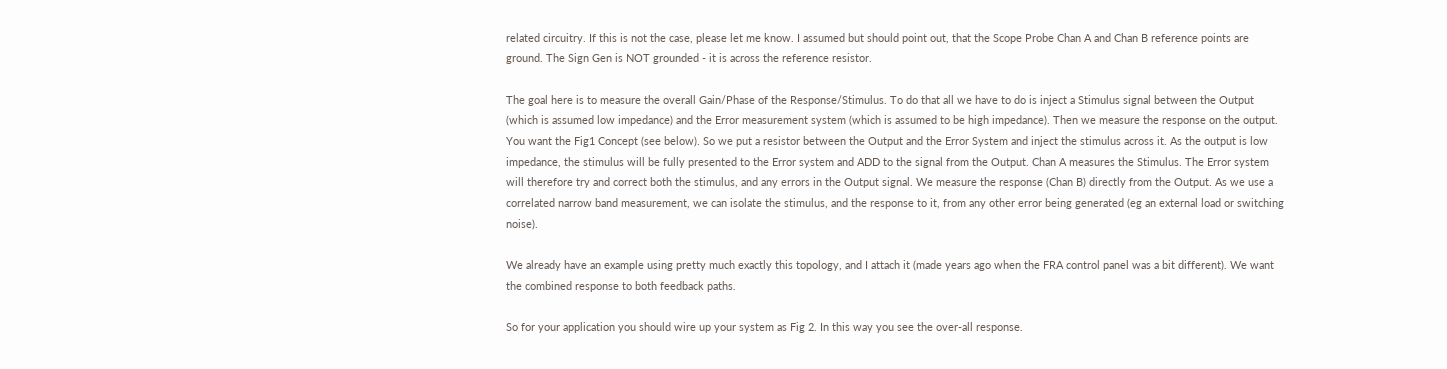related circuitry. If this is not the case, please let me know. I assumed but should point out, that the Scope Probe Chan A and Chan B reference points are ground. The Sign Gen is NOT grounded - it is across the reference resistor.

The goal here is to measure the overall Gain/Phase of the Response/Stimulus. To do that all we have to do is inject a Stimulus signal between the Output (which is assumed low impedance) and the Error measurement system (which is assumed to be high impedance). Then we measure the response on the output. You want the Fig1 Concept (see below). So we put a resistor between the Output and the Error System and inject the stimulus across it. As the output is low impedance, the stimulus will be fully presented to the Error system and ADD to the signal from the Output. Chan A measures the Stimulus. The Error system will therefore try and correct both the stimulus, and any errors in the Output signal. We measure the response (Chan B) directly from the Output. As we use a correlated narrow band measurement, we can isolate the stimulus, and the response to it, from any other error being generated (eg an external load or switching noise).

We already have an example using pretty much exactly this topology, and I attach it (made years ago when the FRA control panel was a bit different). We want the combined response to both feedback paths.

So for your application you should wire up your system as Fig 2. In this way you see the over-all response.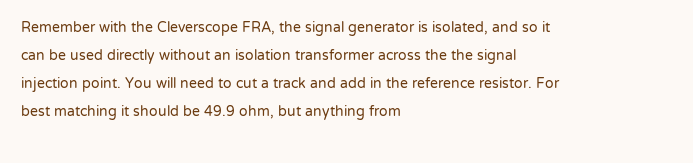Remember with the Cleverscope FRA, the signal generator is isolated, and so it can be used directly without an isolation transformer across the the signal injection point. You will need to cut a track and add in the reference resistor. For best matching it should be 49.9 ohm, but anything from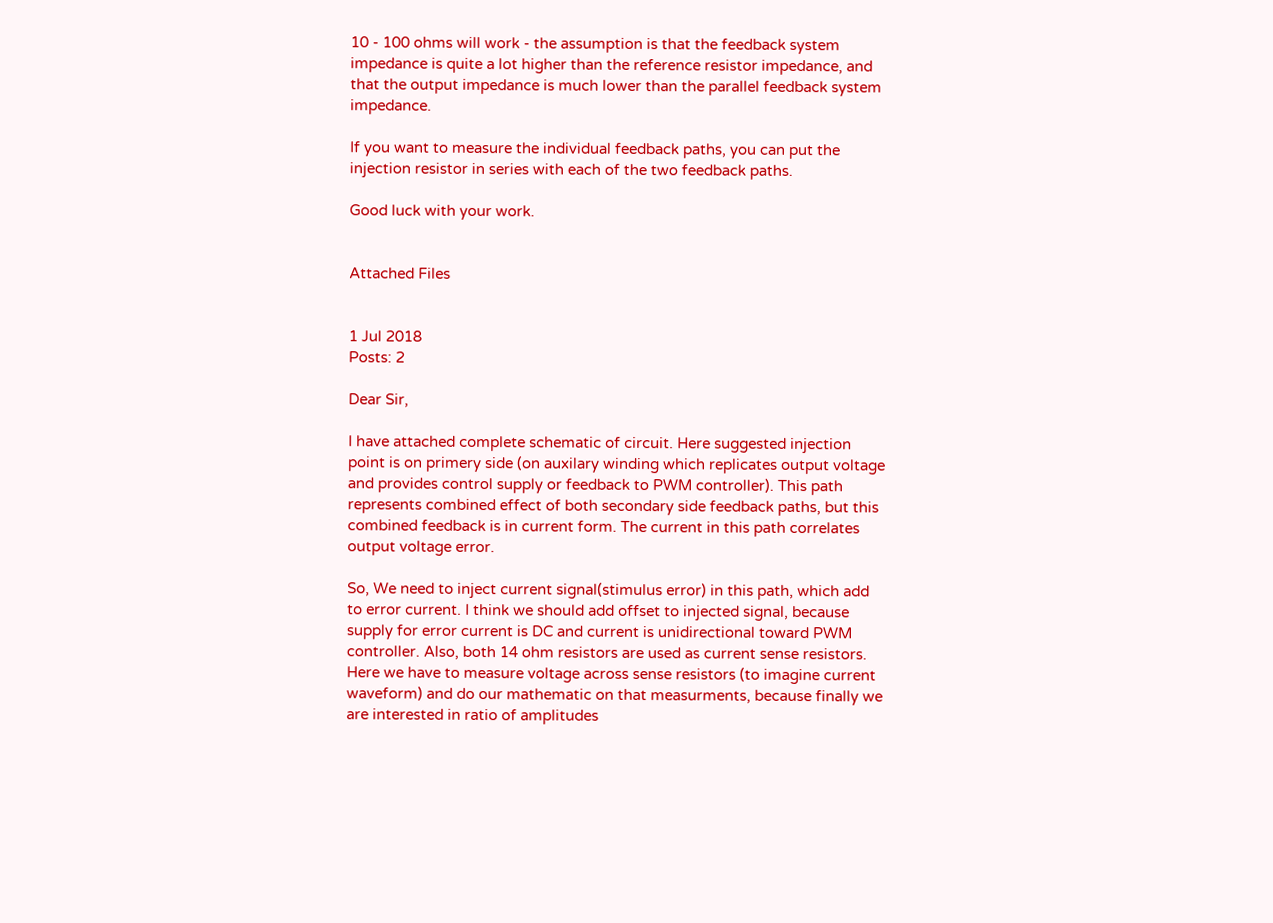10 - 100 ohms will work - the assumption is that the feedback system impedance is quite a lot higher than the reference resistor impedance, and that the output impedance is much lower than the parallel feedback system impedance.

If you want to measure the individual feedback paths, you can put the injection resistor in series with each of the two feedback paths.

Good luck with your work.


Attached Files


1 Jul 2018
Posts: 2

Dear Sir,

I have attached complete schematic of circuit. Here suggested injection point is on primery side (on auxilary winding which replicates output voltage and provides control supply or feedback to PWM controller). This path represents combined effect of both secondary side feedback paths, but this combined feedback is in current form. The current in this path correlates output voltage error.

So, We need to inject current signal(stimulus error) in this path, which add to error current. I think we should add offset to injected signal, because supply for error current is DC and current is unidirectional toward PWM controller. Also, both 14 ohm resistors are used as current sense resistors. Here we have to measure voltage across sense resistors (to imagine current waveform) and do our mathematic on that measurments, because finally we are interested in ratio of amplitudes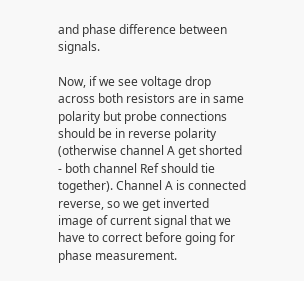and phase difference between signals.

Now, if we see voltage drop across both resistors are in same polarity but probe connections should be in reverse polarity (otherwise channel A get shorted - both channel Ref should tie together). Channel A is connected reverse, so we get inverted image of current signal that we have to correct before going for phase measurement.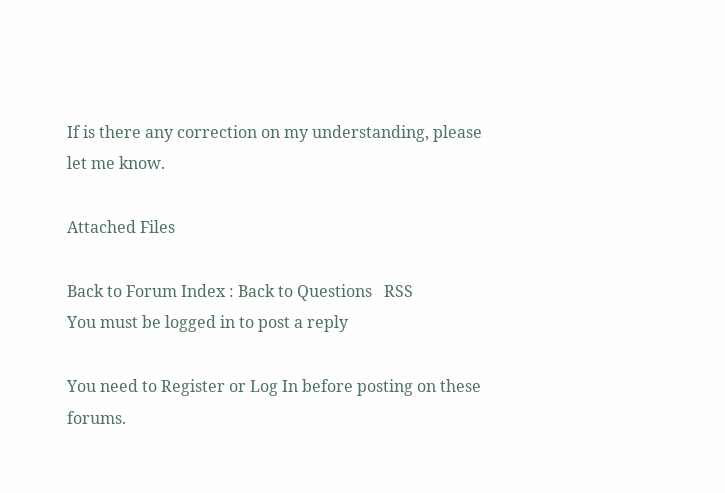If is there any correction on my understanding, please let me know.

Attached Files

Back to Forum Index : Back to Questions   RSS
You must be logged in to post a reply

You need to Register or Log In before posting on these forums.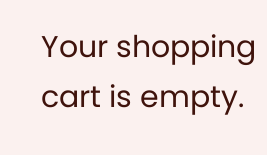Your shopping cart is empty.